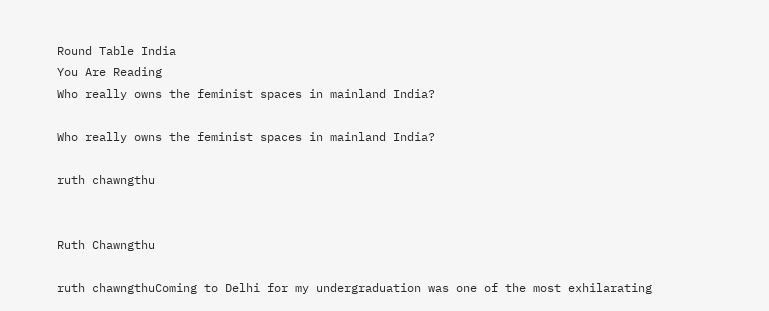Round Table India
You Are Reading
Who really owns the feminist spaces in mainland India?

Who really owns the feminist spaces in mainland India?

ruth chawngthu


Ruth Chawngthu

ruth chawngthuComing to Delhi for my undergraduation was one of the most exhilarating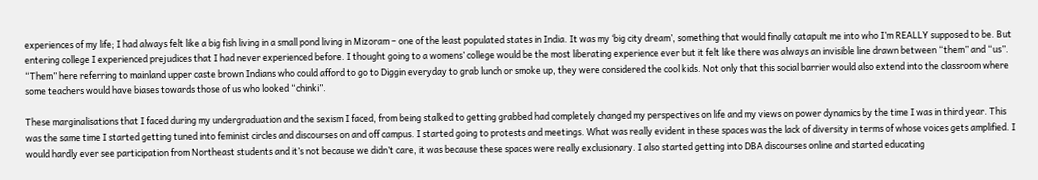experiences of my life; I had always felt like a big fish living in a small pond living in Mizoram – one of the least populated states in India. It was my ‘big city dream’, something that would finally catapult me into who I’m REALLY supposed to be. But entering college I experienced prejudices that I had never experienced before. I thought going to a womens’ college would be the most liberating experience ever but it felt like there was always an invisible line drawn between “them” and “us”. “Them” here referring to mainland upper caste brown Indians who could afford to go to Diggin everyday to grab lunch or smoke up, they were considered the cool kids. Not only that this social barrier would also extend into the classroom where some teachers would have biases towards those of us who looked “chinki”.

These marginalisations that I faced during my undergraduation and the sexism I faced, from being stalked to getting grabbed had completely changed my perspectives on life and my views on power dynamics by the time I was in third year. This was the same time I started getting tuned into feminist circles and discourses on and off campus. I started going to protests and meetings. What was really evident in these spaces was the lack of diversity in terms of whose voices gets amplified. I would hardly ever see participation from Northeast students and it’s not because we didn’t care, it was because these spaces were really exclusionary. I also started getting into DBA discourses online and started educating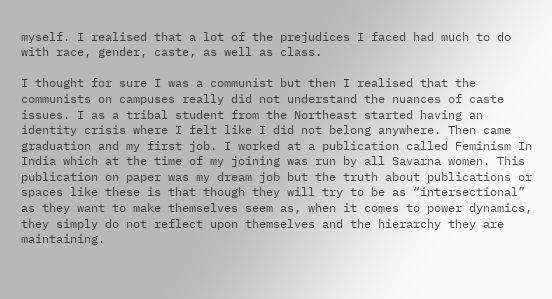myself. I realised that a lot of the prejudices I faced had much to do with race, gender, caste, as well as class.

I thought for sure I was a communist but then I realised that the communists on campuses really did not understand the nuances of caste issues. I as a tribal student from the Northeast started having an identity crisis where I felt like I did not belong anywhere. Then came graduation and my first job. I worked at a publication called Feminism In India which at the time of my joining was run by all Savarna women. This publication on paper was my dream job but the truth about publications or spaces like these is that though they will try to be as “intersectional” as they want to make themselves seem as, when it comes to power dynamics, they simply do not reflect upon themselves and the hierarchy they are maintaining.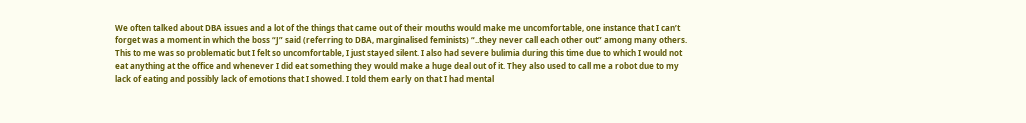We often talked about DBA issues and a lot of the things that came out of their mouths would make me uncomfortable, one instance that I can’t forget was a moment in which the boss “J” said (referring to DBA, marginalised feminists) “..they never call each other out” among many others. This to me was so problematic but I felt so uncomfortable, I just stayed silent. I also had severe bulimia during this time due to which I would not eat anything at the office and whenever I did eat something they would make a huge deal out of it. They also used to call me a robot due to my lack of eating and possibly lack of emotions that I showed. I told them early on that I had mental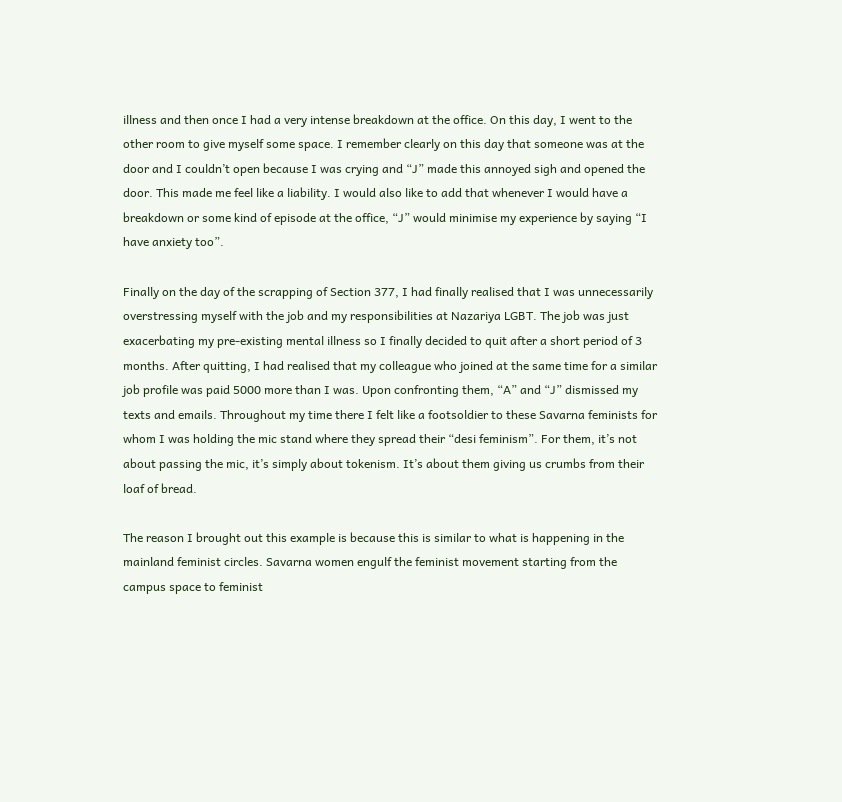illness and then once I had a very intense breakdown at the office. On this day, I went to the other room to give myself some space. I remember clearly on this day that someone was at the door and I couldn’t open because I was crying and “J” made this annoyed sigh and opened the door. This made me feel like a liability. I would also like to add that whenever I would have a breakdown or some kind of episode at the office, “J” would minimise my experience by saying “I have anxiety too”.

Finally on the day of the scrapping of Section 377, I had finally realised that I was unnecessarily overstressing myself with the job and my responsibilities at Nazariya LGBT. The job was just exacerbating my pre-existing mental illness so I finally decided to quit after a short period of 3 months. After quitting, I had realised that my colleague who joined at the same time for a similar job profile was paid 5000 more than I was. Upon confronting them, “A” and “J” dismissed my texts and emails. Throughout my time there I felt like a footsoldier to these Savarna feminists for whom I was holding the mic stand where they spread their “desi feminism”. For them, it’s not about passing the mic, it’s simply about tokenism. It’s about them giving us crumbs from their loaf of bread.

The reason I brought out this example is because this is similar to what is happening in the mainland feminist circles. Savarna women engulf the feminist movement starting from the campus space to feminist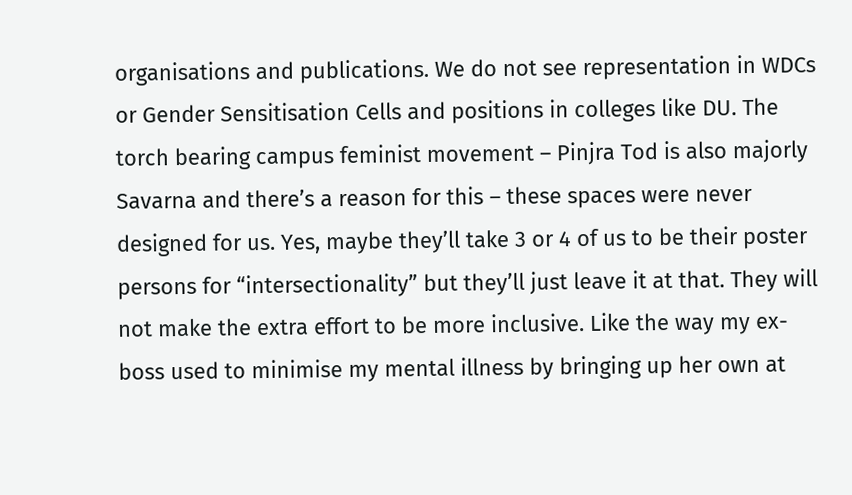organisations and publications. We do not see representation in WDCs or Gender Sensitisation Cells and positions in colleges like DU. The torch bearing campus feminist movement – Pinjra Tod is also majorly Savarna and there’s a reason for this – these spaces were never designed for us. Yes, maybe they’ll take 3 or 4 of us to be their poster persons for “intersectionality” but they’ll just leave it at that. They will not make the extra effort to be more inclusive. Like the way my ex-boss used to minimise my mental illness by bringing up her own at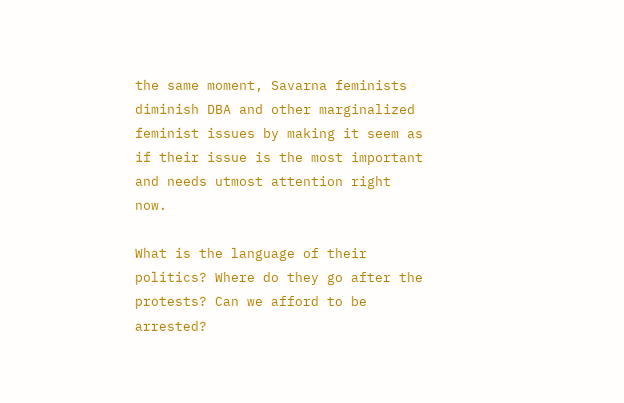the same moment, Savarna feminists diminish DBA and other marginalized feminist issues by making it seem as if their issue is the most important and needs utmost attention right now.

What is the language of their politics? Where do they go after the protests? Can we afford to be arrested?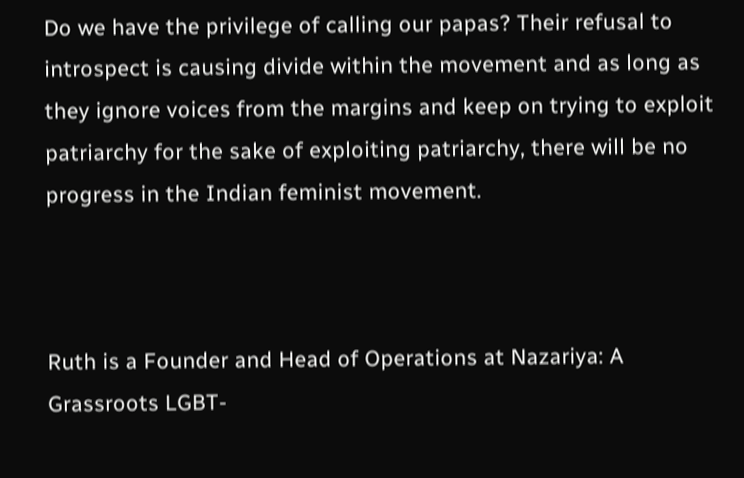Do we have the privilege of calling our papas? Their refusal to introspect is causing divide within the movement and as long as they ignore voices from the margins and keep on trying to exploit patriarchy for the sake of exploiting patriarchy, there will be no progress in the Indian feminist movement.



Ruth is a Founder and Head of Operations at Nazariya: A Grassroots LGBT-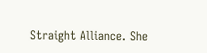Straight Alliance. She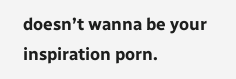doesn’t wanna be your inspiration porn.